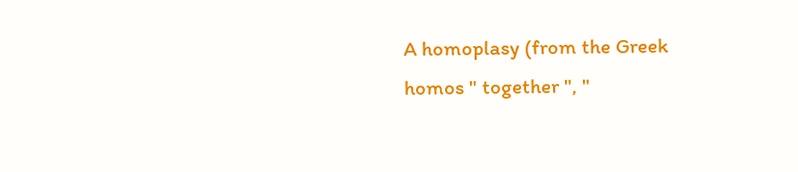A homoplasy (from the Greek homos " together ", "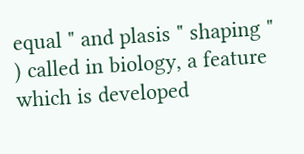equal " and plasis " shaping " ) called in biology, a feature which is developed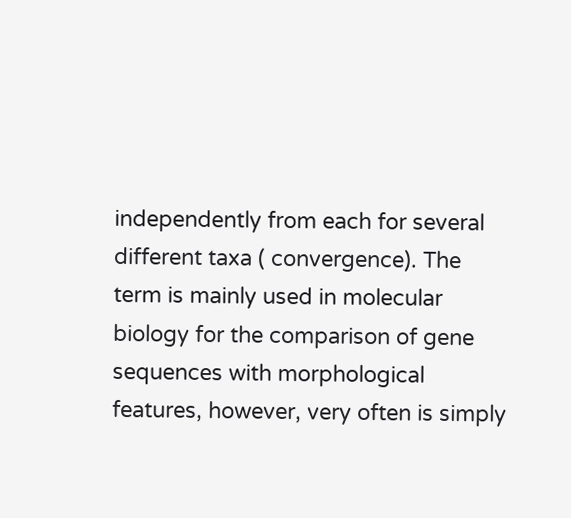independently from each for several different taxa ( convergence). The term is mainly used in molecular biology for the comparison of gene sequences with morphological features, however, very often is simply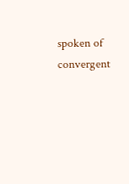spoken of convergent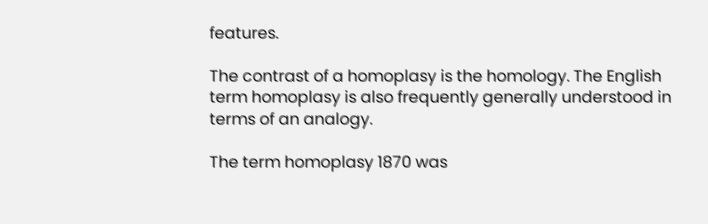features.

The contrast of a homoplasy is the homology. The English term homoplasy is also frequently generally understood in terms of an analogy.

The term homoplasy 1870 was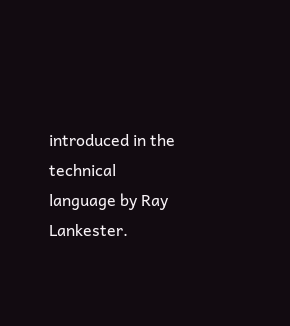introduced in the technical language by Ray Lankester.